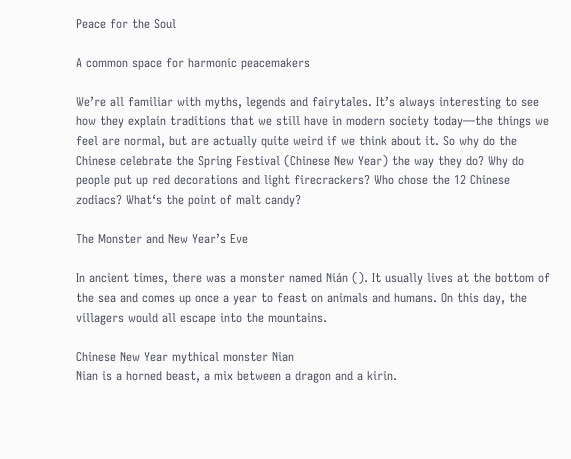Peace for the Soul

A common space for harmonic peacemakers

We’re all familiar with myths, legends and fairytales. It’s always interesting to see how they explain traditions that we still have in modern society today—the things we feel are normal, but are actually quite weird if we think about it. So why do the Chinese celebrate the Spring Festival (Chinese New Year) the way they do? Why do people put up red decorations and light firecrackers? Who chose the 12 Chinese zodiacs? What‘s the point of malt candy?

The Monster and New Year’s Eve

In ancient times, there was a monster named Nián (). It usually lives at the bottom of the sea and comes up once a year to feast on animals and humans. On this day, the villagers would all escape into the mountains.

Chinese New Year mythical monster Nian
Nian is a horned beast, a mix between a dragon and a kirin.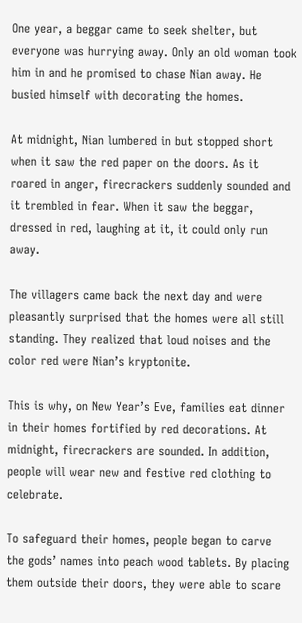One year, a beggar came to seek shelter, but everyone was hurrying away. Only an old woman took him in and he promised to chase Nian away. He busied himself with decorating the homes.

At midnight, Nian lumbered in but stopped short when it saw the red paper on the doors. As it roared in anger, firecrackers suddenly sounded and it trembled in fear. When it saw the beggar, dressed in red, laughing at it, it could only run away.

The villagers came back the next day and were pleasantly surprised that the homes were all still standing. They realized that loud noises and the color red were Nian’s kryptonite.

This is why, on New Year’s Eve, families eat dinner in their homes fortified by red decorations. At midnight, firecrackers are sounded. In addition, people will wear new and festive red clothing to celebrate.

To safeguard their homes, people began to carve the gods’ names into peach wood tablets. By placing them outside their doors, they were able to scare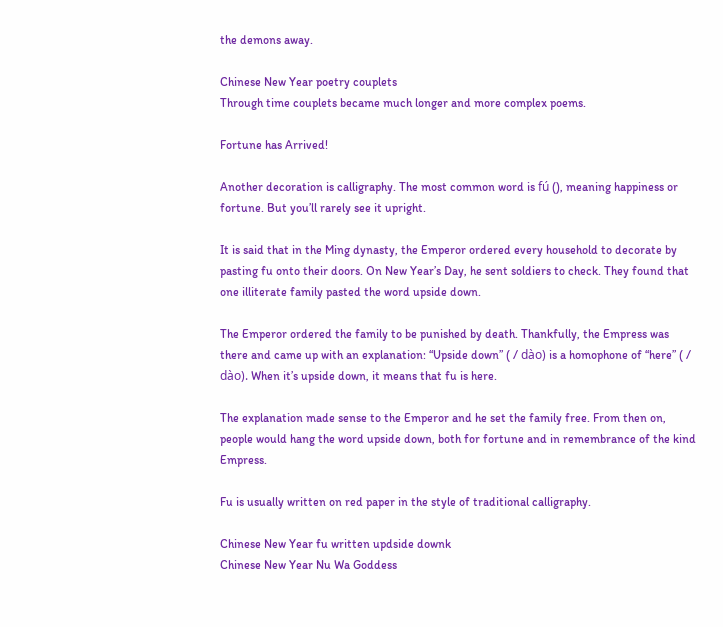the demons away.

Chinese New Year poetry couplets
Through time couplets became much longer and more complex poems.

Fortune has Arrived!

Another decoration is calligraphy. The most common word is fú (), meaning happiness or fortune. But you’ll rarely see it upright.

It is said that in the Ming dynasty, the Emperor ordered every household to decorate by pasting fu onto their doors. On New Year’s Day, he sent soldiers to check. They found that one illiterate family pasted the word upside down.

The Emperor ordered the family to be punished by death. Thankfully, the Empress was there and came up with an explanation: “Upside down” ( / dào) is a homophone of “here” ( / dào). When it’s upside down, it means that fu is here.

The explanation made sense to the Emperor and he set the family free. From then on, people would hang the word upside down, both for fortune and in remembrance of the kind Empress.

Fu is usually written on red paper in the style of traditional calligraphy.

Chinese New Year fu written updside downk
Chinese New Year Nu Wa Goddess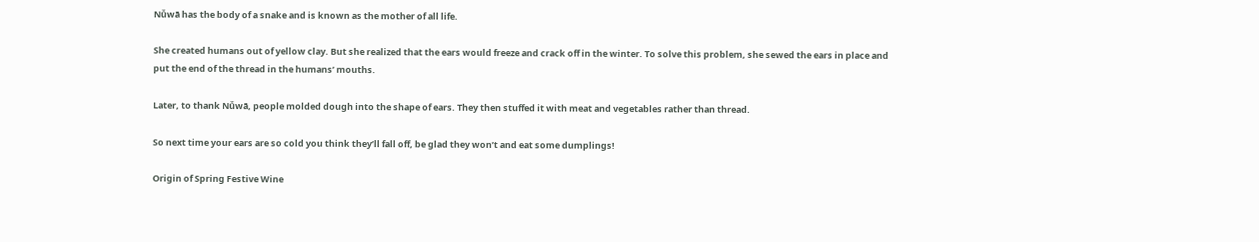Nǚwā has the body of a snake and is known as the mother of all life.

She created humans out of yellow clay. But she realized that the ears would freeze and crack off in the winter. To solve this problem, she sewed the ears in place and put the end of the thread in the humans’ mouths.

Later, to thank Nǚwā, people molded dough into the shape of ears. They then stuffed it with meat and vegetables rather than thread.

So next time your ears are so cold you think they’ll fall off, be glad they won’t and eat some dumplings!

Origin of Spring Festive Wine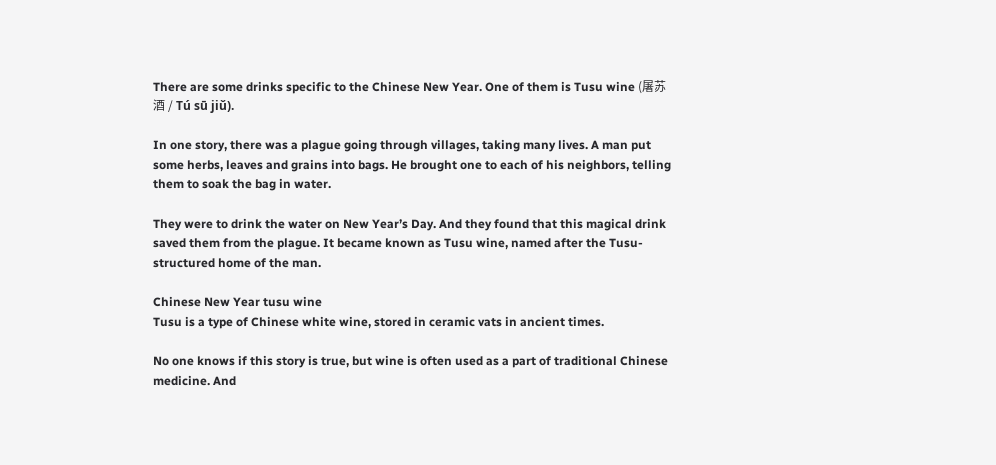There are some drinks specific to the Chinese New Year. One of them is Tusu wine (屠苏酒 / Tú sū jiǔ).

In one story, there was a plague going through villages, taking many lives. A man put some herbs, leaves and grains into bags. He brought one to each of his neighbors, telling them to soak the bag in water.

They were to drink the water on New Year’s Day. And they found that this magical drink saved them from the plague. It became known as Tusu wine, named after the Tusu-structured home of the man.

Chinese New Year tusu wine
Tusu is a type of Chinese white wine, stored in ceramic vats in ancient times.

No one knows if this story is true, but wine is often used as a part of traditional Chinese medicine. And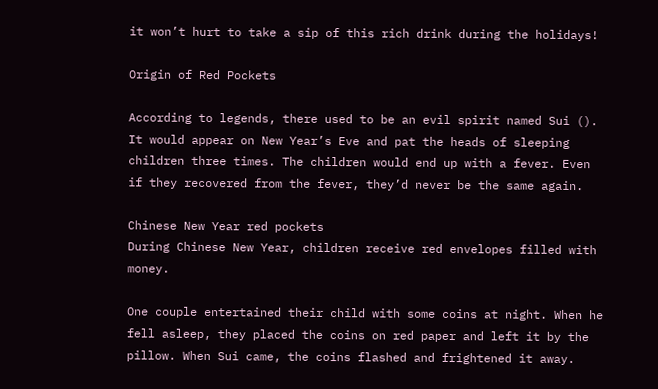it won’t hurt to take a sip of this rich drink during the holidays!

Origin of Red Pockets

According to legends, there used to be an evil spirit named Sui (). It would appear on New Year’s Eve and pat the heads of sleeping children three times. The children would end up with a fever. Even if they recovered from the fever, they’d never be the same again.

Chinese New Year red pockets
During Chinese New Year, children receive red envelopes filled with money.

One couple entertained their child with some coins at night. When he fell asleep, they placed the coins on red paper and left it by the pillow. When Sui came, the coins flashed and frightened it away.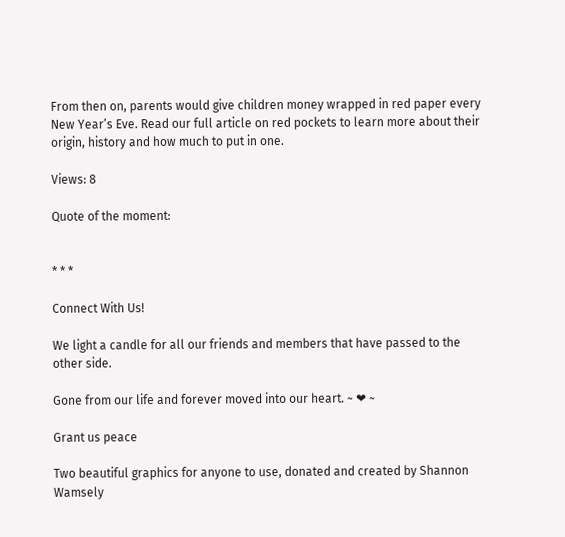From then on, parents would give children money wrapped in red paper every New Year’s Eve. Read our full article on red pockets to learn more about their origin, history and how much to put in one.

Views: 8

Quote of the moment:


* * *

Connect With Us!

We light a candle for all our friends and members that have passed to the other side.

Gone from our life and forever moved into our heart. ~ ❤ ~

Grant us peace

Two beautiful graphics for anyone to use, donated and created by Shannon Wamsely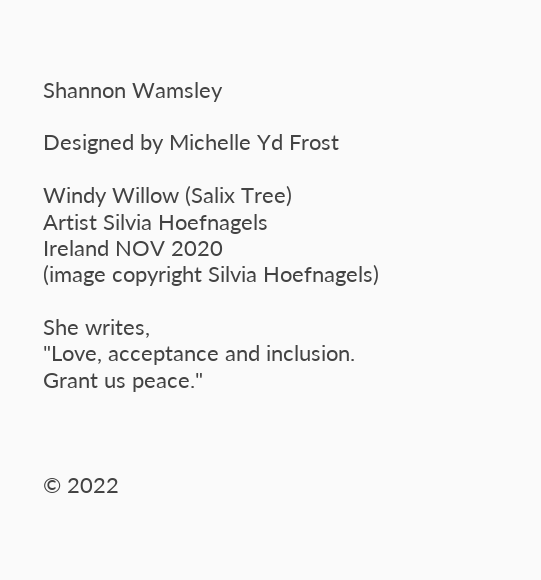Shannon Wamsley

Designed by Michelle Yd Frost

Windy Willow (Salix Tree)
Artist Silvia Hoefnagels
Ireland NOV 2020
(image copyright Silvia Hoefnagels)

She writes,
"Love, acceptance and inclusion. Grant us peace."



© 2022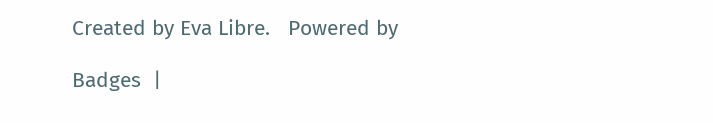Created by Eva Libre.   Powered by

Badges  |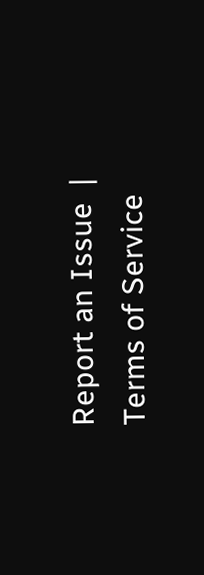Report an Issue  |  Terms of Service